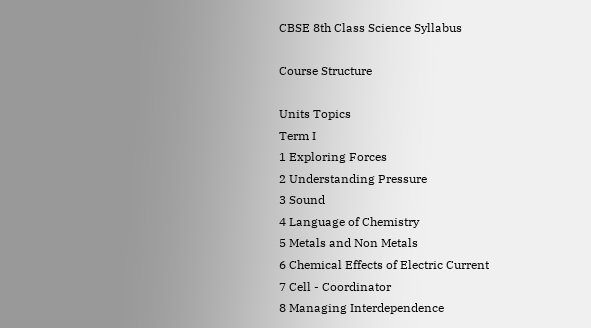CBSE 8th Class Science Syllabus

Course Structure

Units Topics
Term I
1 Exploring Forces
2 Understanding Pressure
3 Sound
4 Language of Chemistry
5 Metals and Non Metals
6 Chemical Effects of Electric Current
7 Cell - Coordinator
8 Managing Interdependence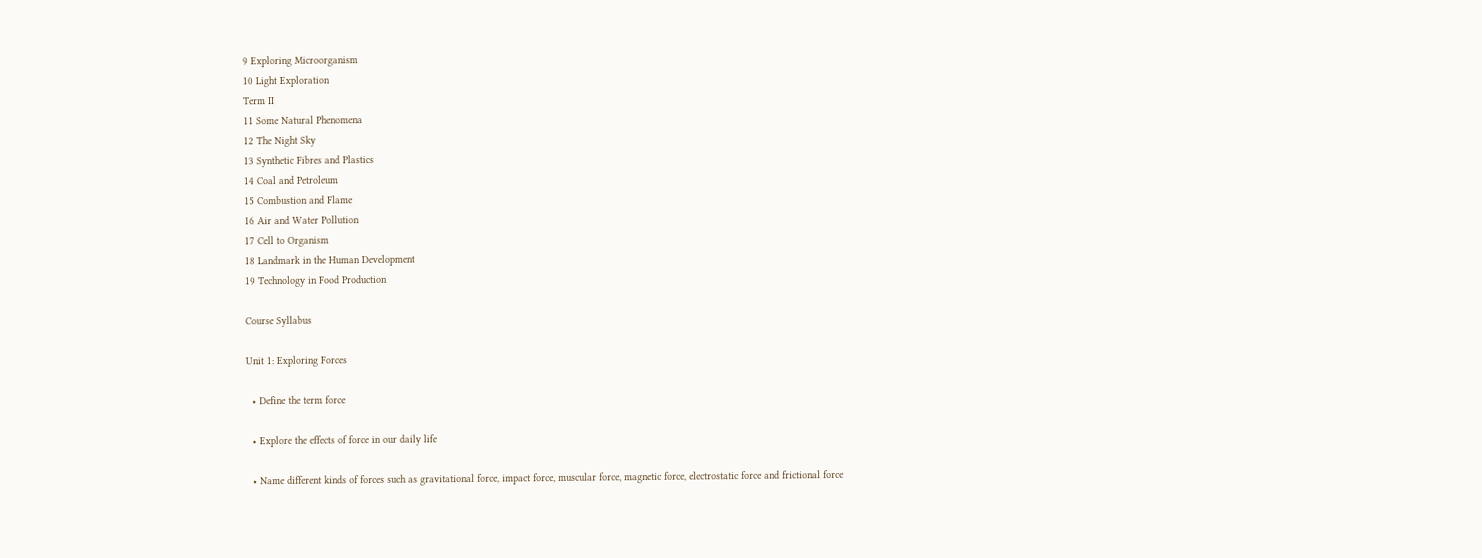9 Exploring Microorganism
10 Light Exploration
Term II
11 Some Natural Phenomena
12 The Night Sky
13 Synthetic Fibres and Plastics
14 Coal and Petroleum
15 Combustion and Flame
16 Air and Water Pollution
17 Cell to Organism
18 Landmark in the Human Development
19 Technology in Food Production

Course Syllabus

Unit 1: Exploring Forces

  • Define the term force

  • Explore the effects of force in our daily life

  • Name different kinds of forces such as gravitational force, impact force, muscular force, magnetic force, electrostatic force and frictional force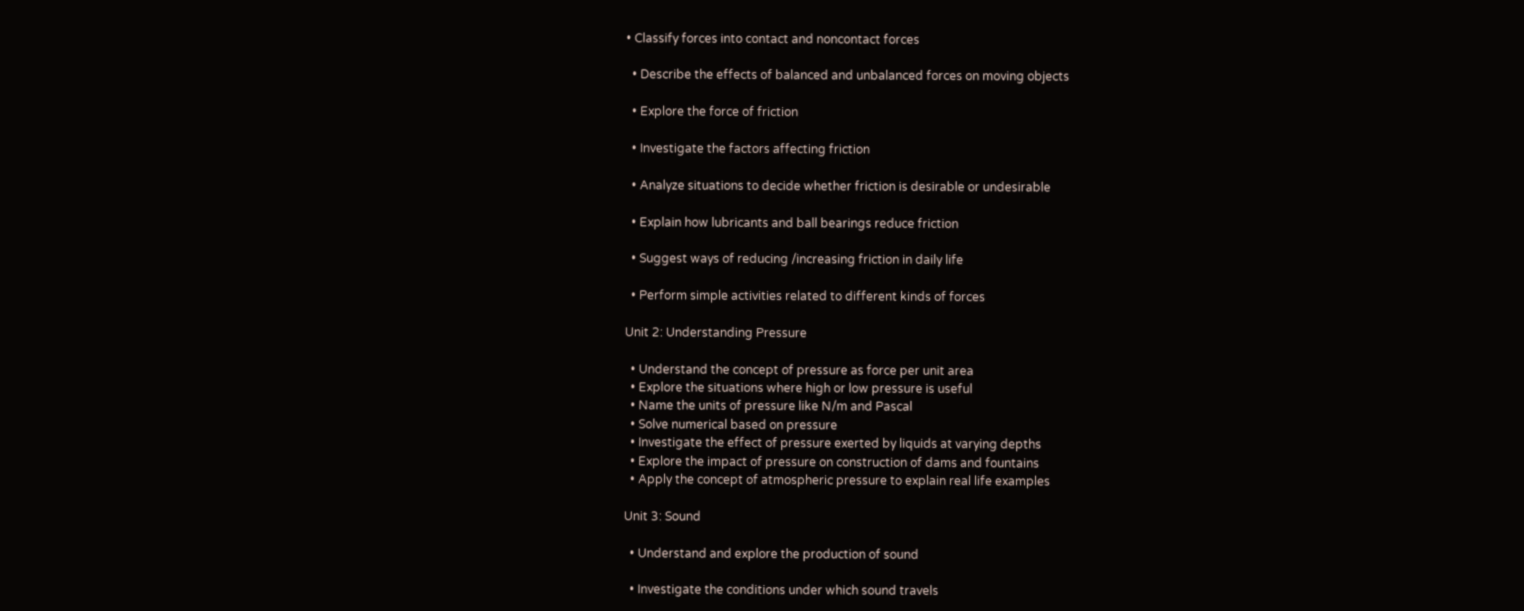• Classify forces into contact and noncontact forces

  • Describe the effects of balanced and unbalanced forces on moving objects

  • Explore the force of friction

  • Investigate the factors affecting friction

  • Analyze situations to decide whether friction is desirable or undesirable

  • Explain how lubricants and ball bearings reduce friction

  • Suggest ways of reducing /increasing friction in daily life

  • Perform simple activities related to different kinds of forces

Unit 2: Understanding Pressure

  • Understand the concept of pressure as force per unit area
  • Explore the situations where high or low pressure is useful
  • Name the units of pressure like N/m and Pascal
  • Solve numerical based on pressure
  • Investigate the effect of pressure exerted by liquids at varying depths
  • Explore the impact of pressure on construction of dams and fountains
  • Apply the concept of atmospheric pressure to explain real life examples

Unit 3: Sound

  • Understand and explore the production of sound

  • Investigate the conditions under which sound travels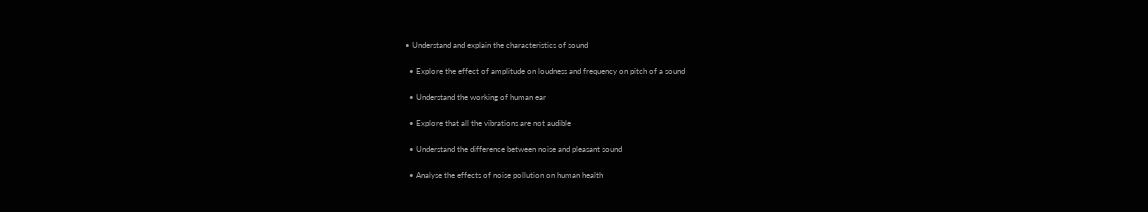• Understand and explain the characteristics of sound

  • Explore the effect of amplitude on loudness and frequency on pitch of a sound

  • Understand the working of human ear

  • Explore that all the vibrations are not audible

  • Understand the difference between noise and pleasant sound

  • Analyse the effects of noise pollution on human health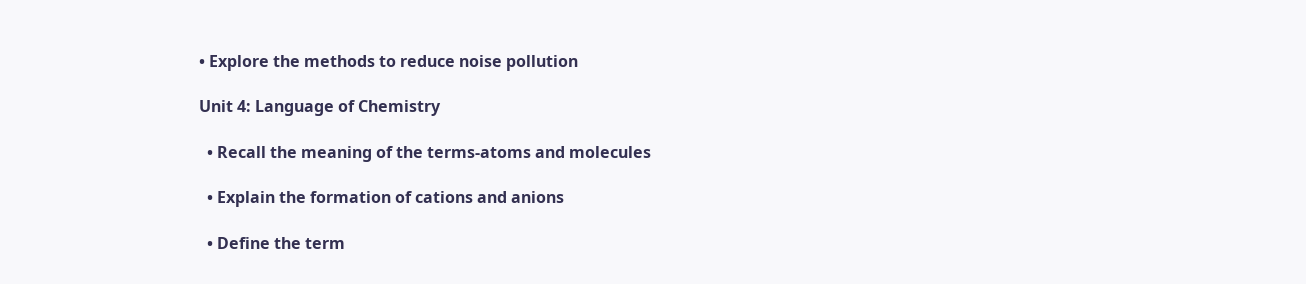• Explore the methods to reduce noise pollution

Unit 4: Language of Chemistry

  • Recall the meaning of the terms-atoms and molecules

  • Explain the formation of cations and anions

  • Define the term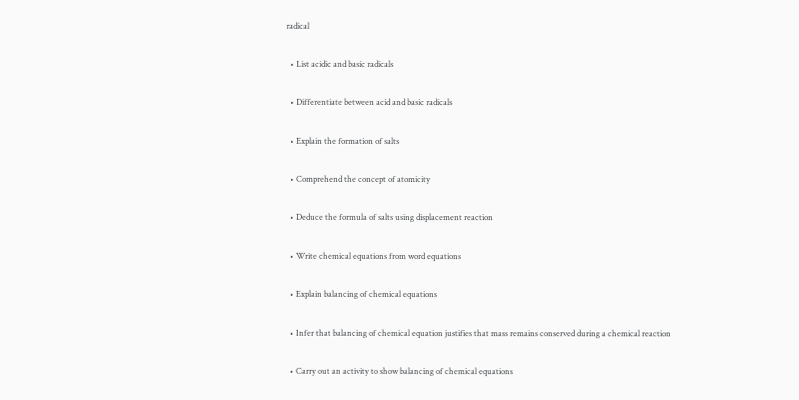radical

  • List acidic and basic radicals

  • Differentiate between acid and basic radicals

  • Explain the formation of salts

  • Comprehend the concept of atomicity

  • Deduce the formula of salts using displacement reaction

  • Write chemical equations from word equations

  • Explain balancing of chemical equations

  • Infer that balancing of chemical equation justifies that mass remains conserved during a chemical reaction

  • Carry out an activity to show balancing of chemical equations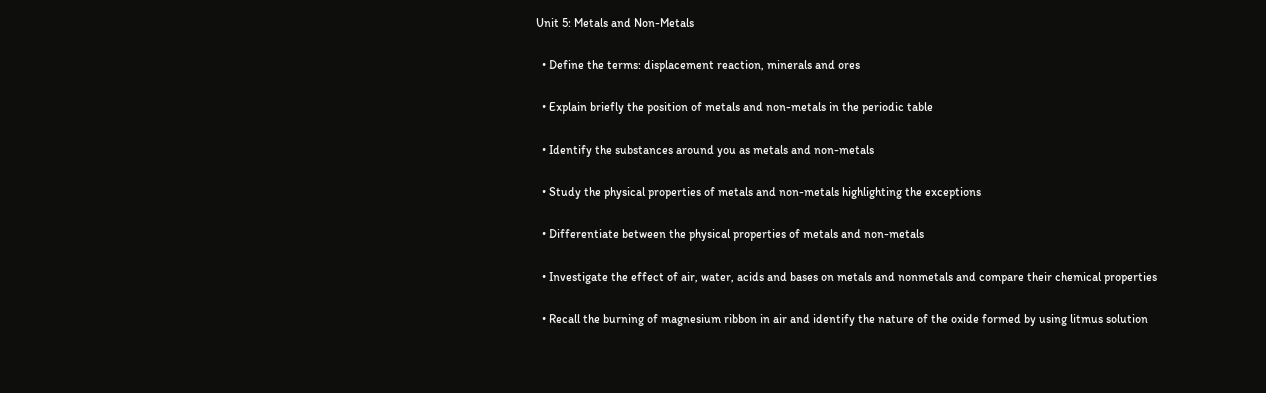Unit 5: Metals and Non-Metals

  • Define the terms: displacement reaction, minerals and ores

  • Explain briefly the position of metals and non-metals in the periodic table

  • Identify the substances around you as metals and non-metals

  • Study the physical properties of metals and non-metals highlighting the exceptions

  • Differentiate between the physical properties of metals and non-metals

  • Investigate the effect of air, water, acids and bases on metals and nonmetals and compare their chemical properties

  • Recall the burning of magnesium ribbon in air and identify the nature of the oxide formed by using litmus solution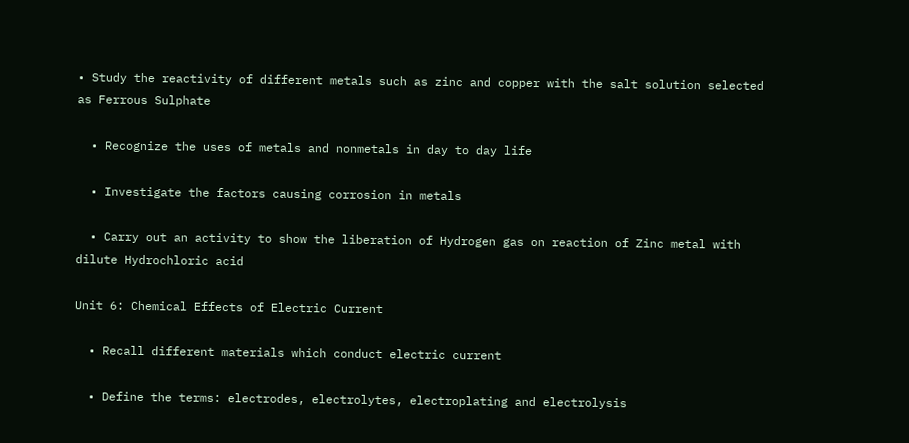• Study the reactivity of different metals such as zinc and copper with the salt solution selected as Ferrous Sulphate

  • Recognize the uses of metals and nonmetals in day to day life

  • Investigate the factors causing corrosion in metals

  • Carry out an activity to show the liberation of Hydrogen gas on reaction of Zinc metal with dilute Hydrochloric acid

Unit 6: Chemical Effects of Electric Current

  • Recall different materials which conduct electric current

  • Define the terms: electrodes, electrolytes, electroplating and electrolysis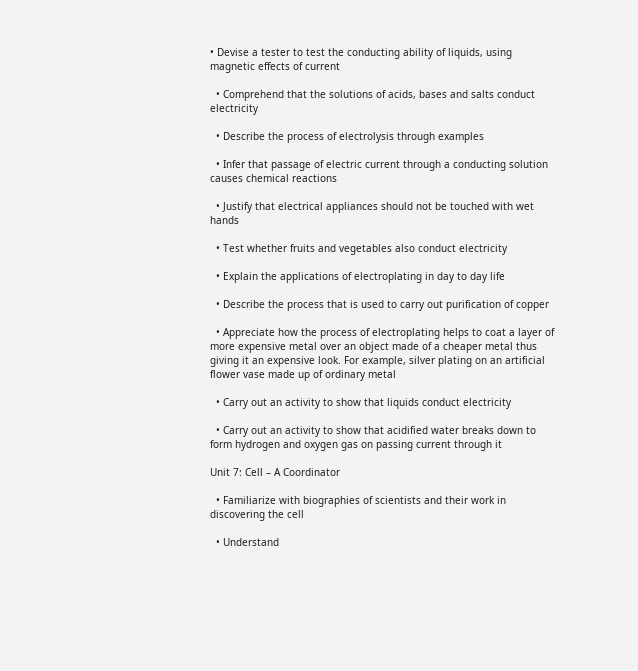• Devise a tester to test the conducting ability of liquids, using magnetic effects of current

  • Comprehend that the solutions of acids, bases and salts conduct electricity

  • Describe the process of electrolysis through examples

  • Infer that passage of electric current through a conducting solution causes chemical reactions

  • Justify that electrical appliances should not be touched with wet hands

  • Test whether fruits and vegetables also conduct electricity

  • Explain the applications of electroplating in day to day life

  • Describe the process that is used to carry out purification of copper

  • Appreciate how the process of electroplating helps to coat a layer of more expensive metal over an object made of a cheaper metal thus giving it an expensive look. For example, silver plating on an artificial flower vase made up of ordinary metal

  • Carry out an activity to show that liquids conduct electricity

  • Carry out an activity to show that acidified water breaks down to form hydrogen and oxygen gas on passing current through it

Unit 7: Cell – A Coordinator

  • Familiarize with biographies of scientists and their work in discovering the cell

  • Understand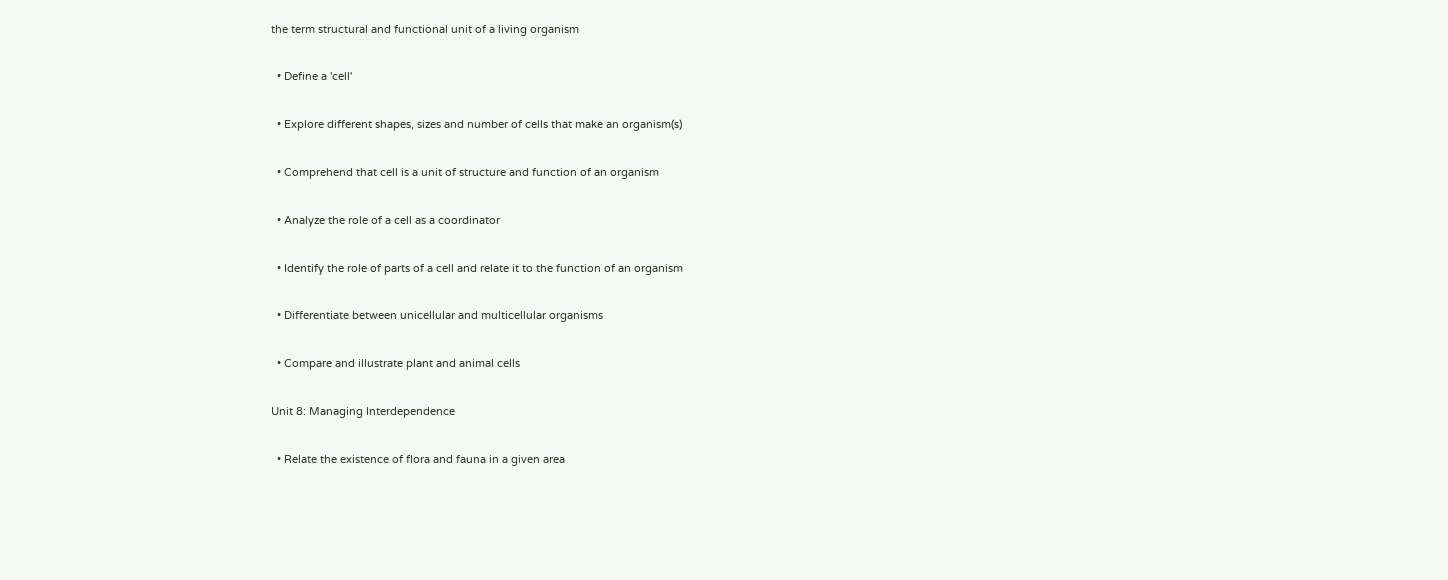the term structural and functional unit of a living organism

  • Define a 'cell'

  • Explore different shapes, sizes and number of cells that make an organism(s)

  • Comprehend that cell is a unit of structure and function of an organism

  • Analyze the role of a cell as a coordinator

  • Identify the role of parts of a cell and relate it to the function of an organism

  • Differentiate between unicellular and multicellular organisms

  • Compare and illustrate plant and animal cells

Unit 8: Managing Interdependence

  • Relate the existence of flora and fauna in a given area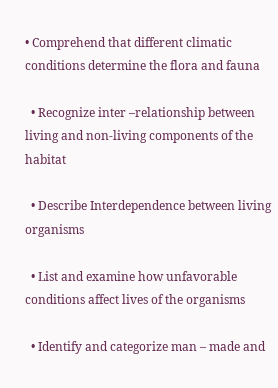• Comprehend that different climatic conditions determine the flora and fauna

  • Recognize inter –relationship between living and non-living components of the habitat

  • Describe Interdependence between living organisms

  • List and examine how unfavorable conditions affect lives of the organisms

  • Identify and categorize man – made and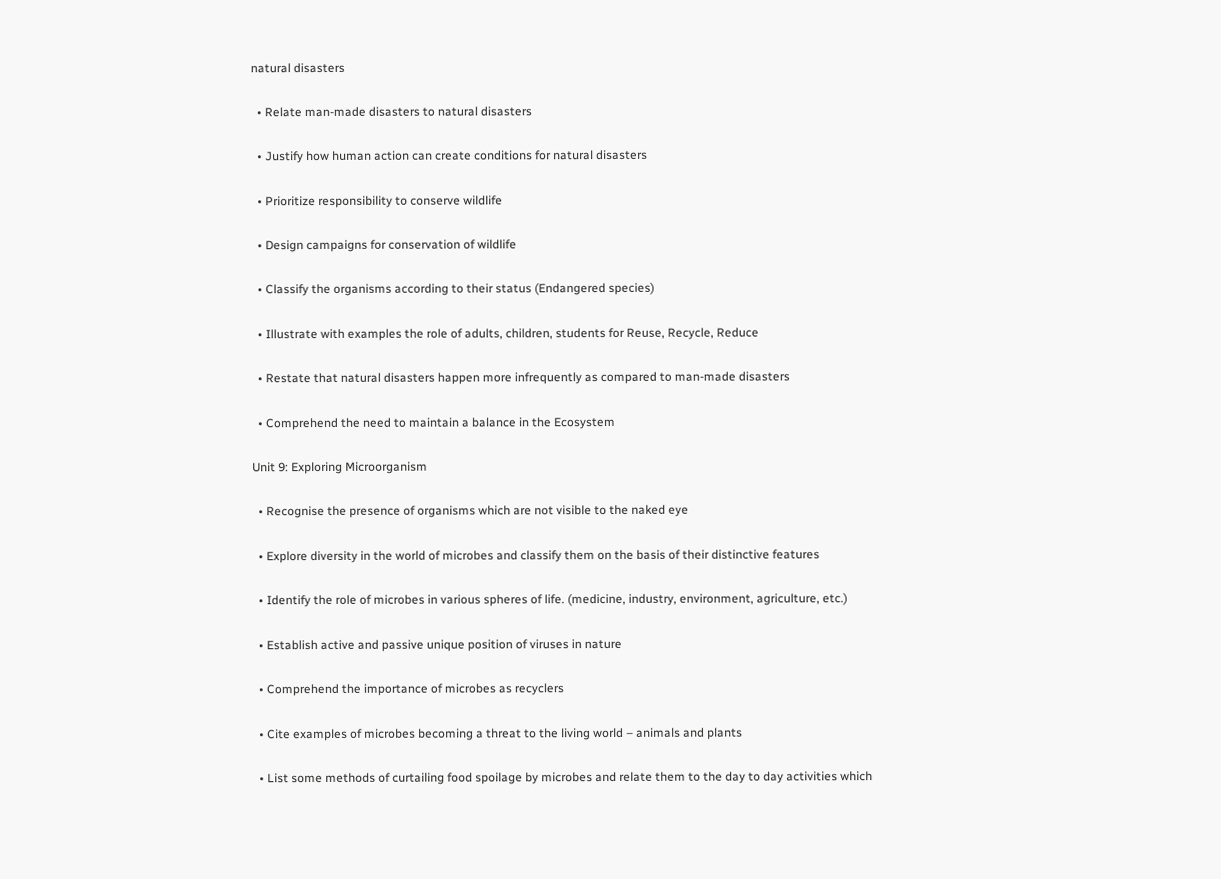natural disasters

  • Relate man-made disasters to natural disasters

  • Justify how human action can create conditions for natural disasters

  • Prioritize responsibility to conserve wildlife

  • Design campaigns for conservation of wildlife

  • Classify the organisms according to their status (Endangered species)

  • Illustrate with examples the role of adults, children, students for Reuse, Recycle, Reduce

  • Restate that natural disasters happen more infrequently as compared to man-made disasters

  • Comprehend the need to maintain a balance in the Ecosystem

Unit 9: Exploring Microorganism

  • Recognise the presence of organisms which are not visible to the naked eye

  • Explore diversity in the world of microbes and classify them on the basis of their distinctive features

  • Identify the role of microbes in various spheres of life. (medicine, industry, environment, agriculture, etc.)

  • Establish active and passive unique position of viruses in nature

  • Comprehend the importance of microbes as recyclers

  • Cite examples of microbes becoming a threat to the living world – animals and plants

  • List some methods of curtailing food spoilage by microbes and relate them to the day to day activities which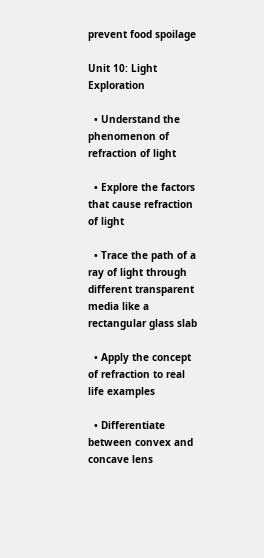prevent food spoilage

Unit 10: Light Exploration

  • Understand the phenomenon of refraction of light

  • Explore the factors that cause refraction of light

  • Trace the path of a ray of light through different transparent media like a rectangular glass slab

  • Apply the concept of refraction to real life examples

  • Differentiate between convex and concave lens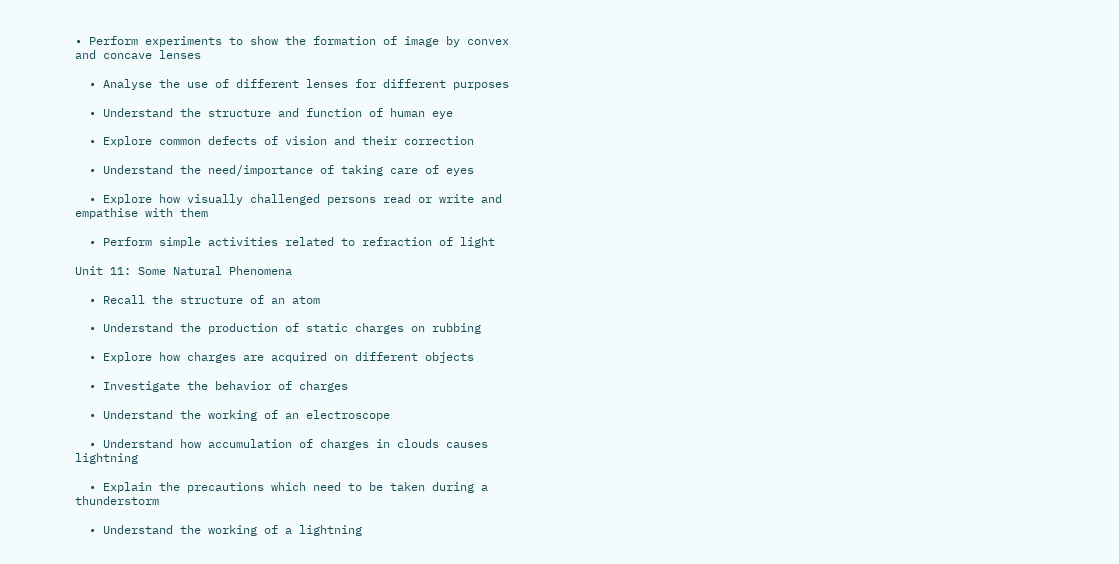• Perform experiments to show the formation of image by convex and concave lenses

  • Analyse the use of different lenses for different purposes

  • Understand the structure and function of human eye

  • Explore common defects of vision and their correction

  • Understand the need/importance of taking care of eyes

  • Explore how visually challenged persons read or write and empathise with them

  • Perform simple activities related to refraction of light

Unit 11: Some Natural Phenomena

  • Recall the structure of an atom

  • Understand the production of static charges on rubbing

  • Explore how charges are acquired on different objects

  • Investigate the behavior of charges

  • Understand the working of an electroscope

  • Understand how accumulation of charges in clouds causes lightning

  • Explain the precautions which need to be taken during a thunderstorm

  • Understand the working of a lightning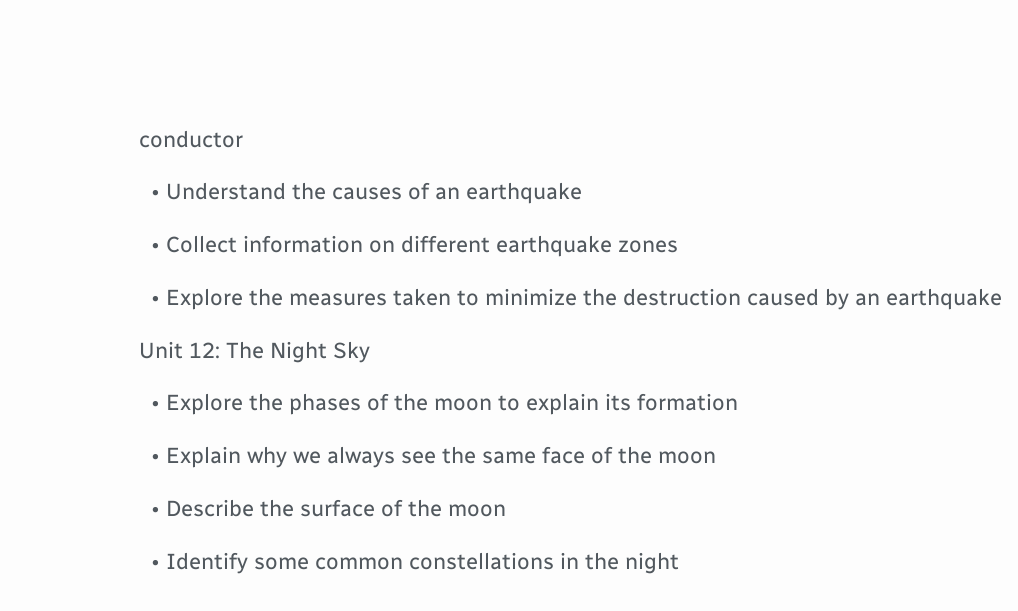conductor

  • Understand the causes of an earthquake

  • Collect information on different earthquake zones

  • Explore the measures taken to minimize the destruction caused by an earthquake

Unit 12: The Night Sky

  • Explore the phases of the moon to explain its formation

  • Explain why we always see the same face of the moon

  • Describe the surface of the moon

  • Identify some common constellations in the night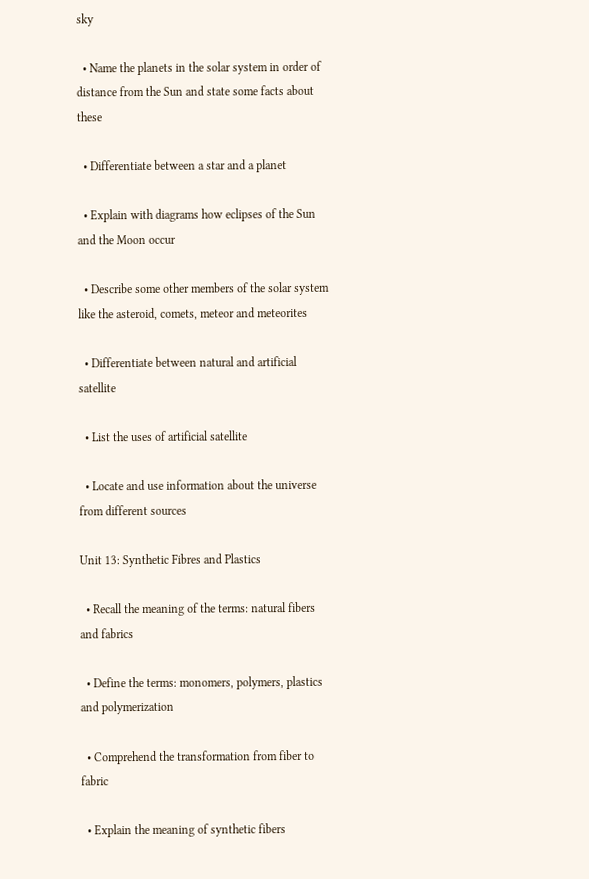sky

  • Name the planets in the solar system in order of distance from the Sun and state some facts about these

  • Differentiate between a star and a planet

  • Explain with diagrams how eclipses of the Sun and the Moon occur

  • Describe some other members of the solar system like the asteroid, comets, meteor and meteorites

  • Differentiate between natural and artificial satellite

  • List the uses of artificial satellite

  • Locate and use information about the universe from different sources

Unit 13: Synthetic Fibres and Plastics

  • Recall the meaning of the terms: natural fibers and fabrics

  • Define the terms: monomers, polymers, plastics and polymerization

  • Comprehend the transformation from fiber to fabric

  • Explain the meaning of synthetic fibers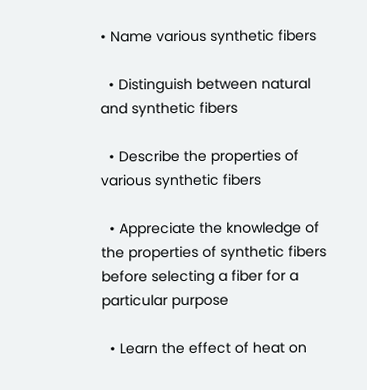• Name various synthetic fibers

  • Distinguish between natural and synthetic fibers

  • Describe the properties of various synthetic fibers

  • Appreciate the knowledge of the properties of synthetic fibers before selecting a fiber for a particular purpose

  • Learn the effect of heat on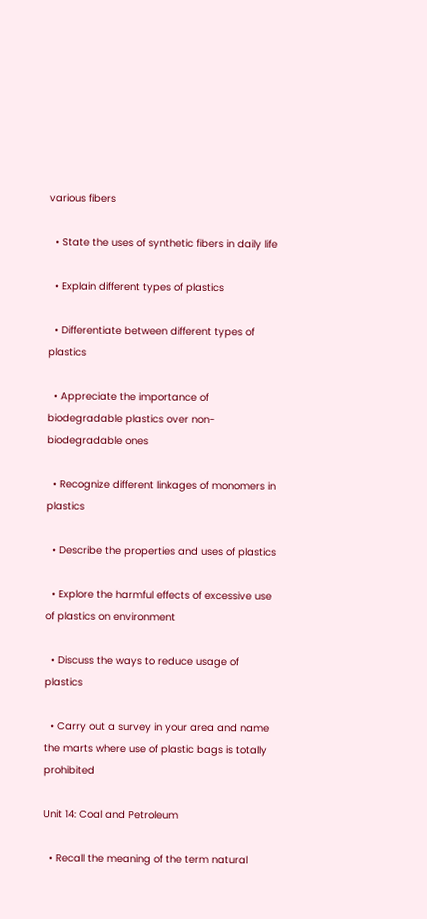various fibers

  • State the uses of synthetic fibers in daily life

  • Explain different types of plastics

  • Differentiate between different types of plastics

  • Appreciate the importance of biodegradable plastics over non-biodegradable ones

  • Recognize different linkages of monomers in plastics

  • Describe the properties and uses of plastics

  • Explore the harmful effects of excessive use of plastics on environment

  • Discuss the ways to reduce usage of plastics

  • Carry out a survey in your area and name the marts where use of plastic bags is totally prohibited

Unit 14: Coal and Petroleum

  • Recall the meaning of the term natural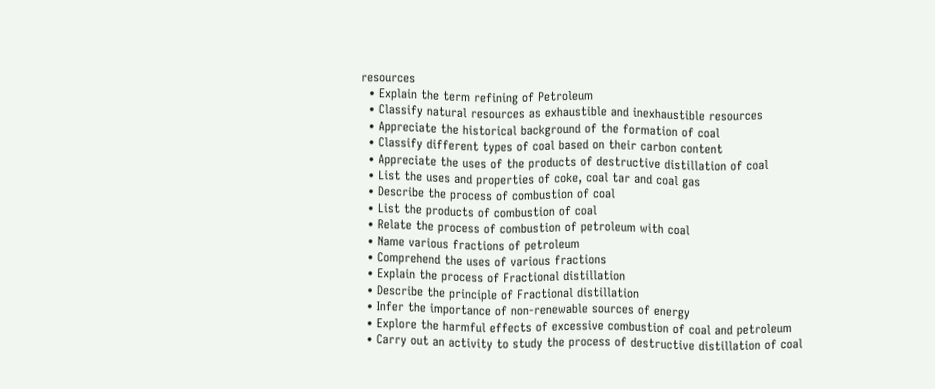resources
  • Explain the term refining of Petroleum
  • Classify natural resources as exhaustible and inexhaustible resources
  • Appreciate the historical background of the formation of coal
  • Classify different types of coal based on their carbon content
  • Appreciate the uses of the products of destructive distillation of coal
  • List the uses and properties of coke, coal tar and coal gas
  • Describe the process of combustion of coal
  • List the products of combustion of coal
  • Relate the process of combustion of petroleum with coal
  • Name various fractions of petroleum
  • Comprehend the uses of various fractions
  • Explain the process of Fractional distillation
  • Describe the principle of Fractional distillation
  • Infer the importance of non-renewable sources of energy
  • Explore the harmful effects of excessive combustion of coal and petroleum
  • Carry out an activity to study the process of destructive distillation of coal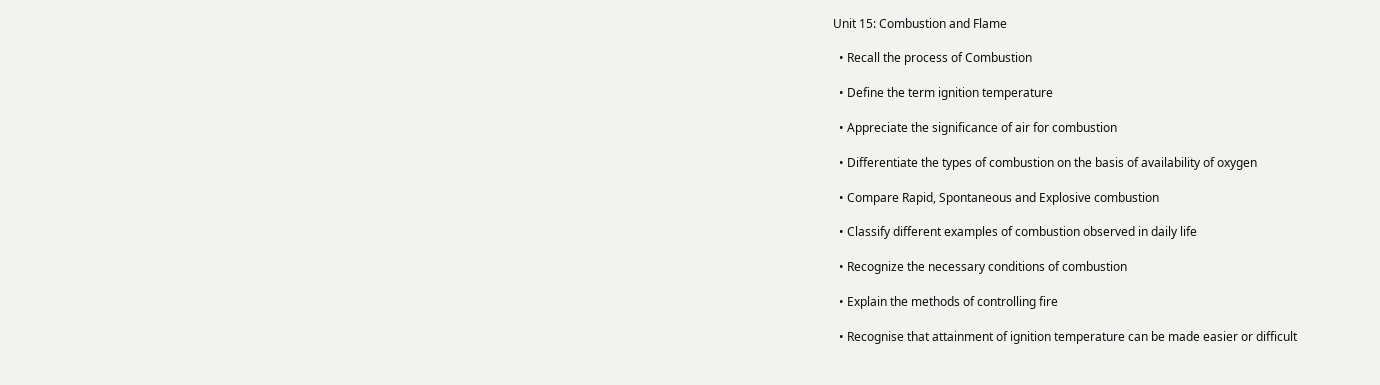Unit 15: Combustion and Flame

  • Recall the process of Combustion

  • Define the term ignition temperature

  • Appreciate the significance of air for combustion

  • Differentiate the types of combustion on the basis of availability of oxygen

  • Compare Rapid, Spontaneous and Explosive combustion

  • Classify different examples of combustion observed in daily life

  • Recognize the necessary conditions of combustion

  • Explain the methods of controlling fire

  • Recognise that attainment of ignition temperature can be made easier or difficult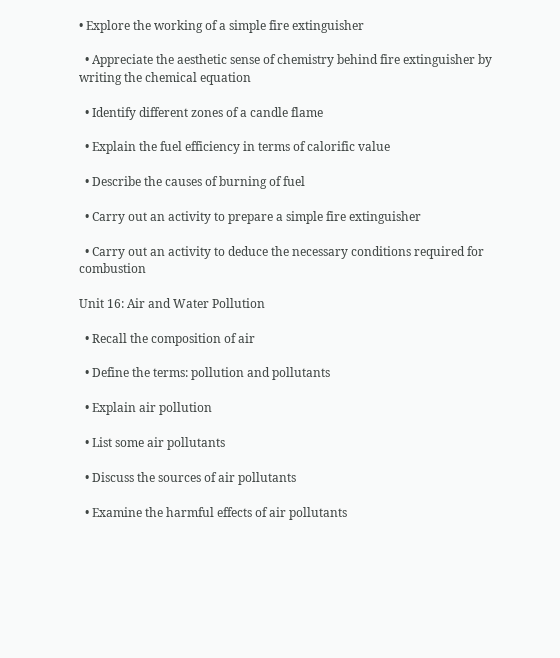• Explore the working of a simple fire extinguisher

  • Appreciate the aesthetic sense of chemistry behind fire extinguisher by writing the chemical equation

  • Identify different zones of a candle flame

  • Explain the fuel efficiency in terms of calorific value

  • Describe the causes of burning of fuel

  • Carry out an activity to prepare a simple fire extinguisher

  • Carry out an activity to deduce the necessary conditions required for combustion

Unit 16: Air and Water Pollution

  • Recall the composition of air

  • Define the terms: pollution and pollutants

  • Explain air pollution

  • List some air pollutants

  • Discuss the sources of air pollutants

  • Examine the harmful effects of air pollutants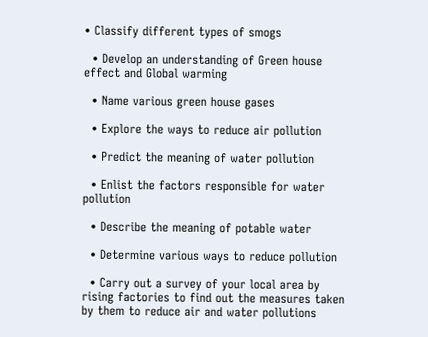• Classify different types of smogs

  • Develop an understanding of Green house effect and Global warming

  • Name various green house gases

  • Explore the ways to reduce air pollution

  • Predict the meaning of water pollution

  • Enlist the factors responsible for water pollution

  • Describe the meaning of potable water

  • Determine various ways to reduce pollution

  • Carry out a survey of your local area by rising factories to find out the measures taken by them to reduce air and water pollutions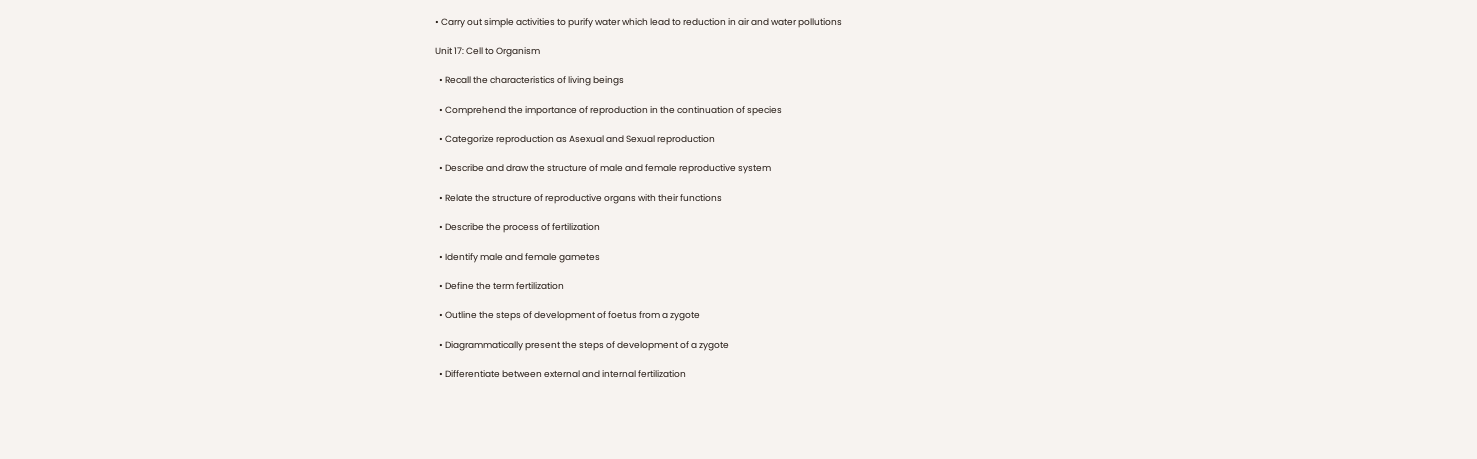• Carry out simple activities to purify water which lead to reduction in air and water pollutions

Unit 17: Cell to Organism

  • Recall the characteristics of living beings

  • Comprehend the importance of reproduction in the continuation of species

  • Categorize reproduction as Asexual and Sexual reproduction

  • Describe and draw the structure of male and female reproductive system

  • Relate the structure of reproductive organs with their functions

  • Describe the process of fertilization

  • Identify male and female gametes

  • Define the term fertilization

  • Outline the steps of development of foetus from a zygote

  • Diagrammatically present the steps of development of a zygote

  • Differentiate between external and internal fertilization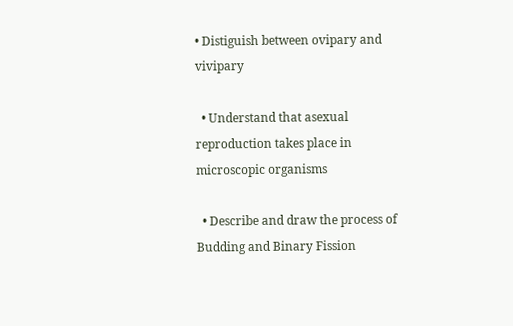• Distiguish between ovipary and vivipary

  • Understand that asexual reproduction takes place in microscopic organisms

  • Describe and draw the process of Budding and Binary Fission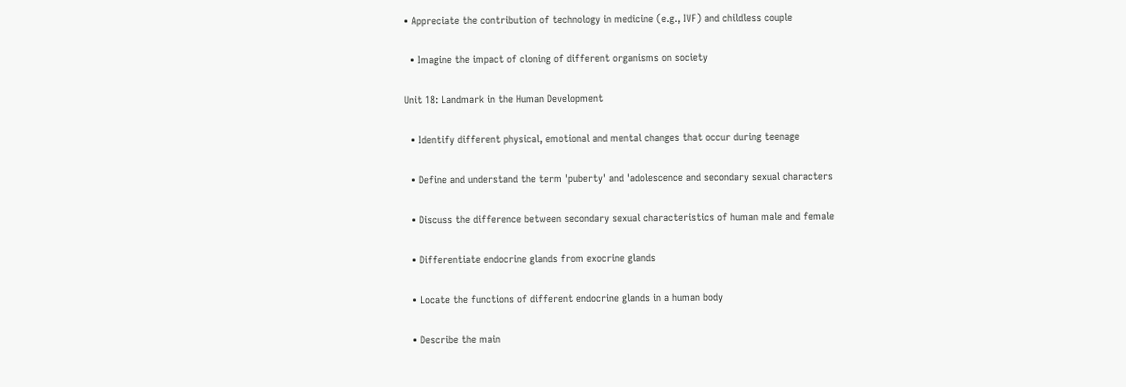• Appreciate the contribution of technology in medicine (e.g., IVF) and childless couple

  • Imagine the impact of cloning of different organisms on society

Unit 18: Landmark in the Human Development

  • Identify different physical, emotional and mental changes that occur during teenage

  • Define and understand the term 'puberty' and 'adolescence and secondary sexual characters

  • Discuss the difference between secondary sexual characteristics of human male and female

  • Differentiate endocrine glands from exocrine glands

  • Locate the functions of different endocrine glands in a human body

  • Describe the main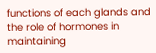functions of each glands and the role of hormones in maintaining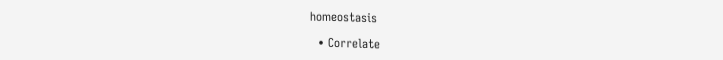homeostasis

  • Correlate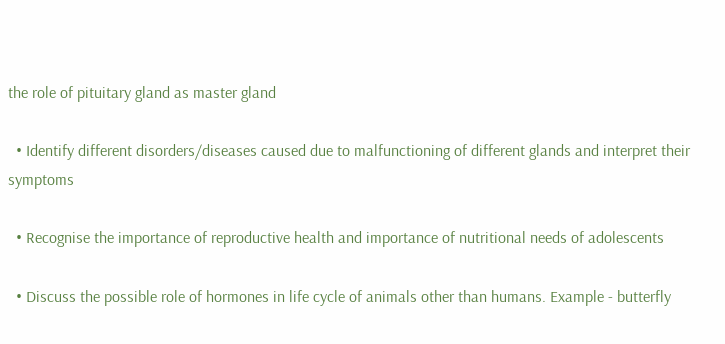the role of pituitary gland as master gland

  • Identify different disorders/diseases caused due to malfunctioning of different glands and interpret their symptoms

  • Recognise the importance of reproductive health and importance of nutritional needs of adolescents

  • Discuss the possible role of hormones in life cycle of animals other than humans. Example - butterfly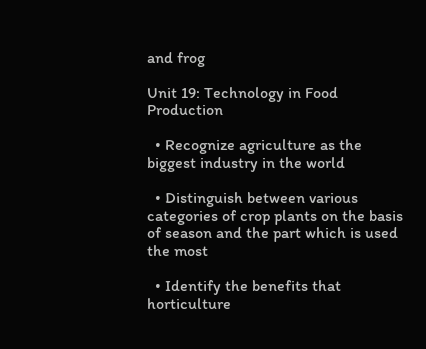and frog

Unit 19: Technology in Food Production

  • Recognize agriculture as the biggest industry in the world

  • Distinguish between various categories of crop plants on the basis of season and the part which is used the most

  • Identify the benefits that horticulture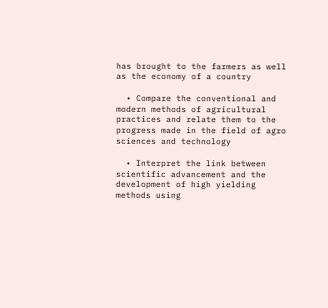has brought to the farmers as well as the economy of a country

  • Compare the conventional and modern methods of agricultural practices and relate them to the progress made in the field of agro sciences and technology

  • Interpret the link between scientific advancement and the development of high yielding methods using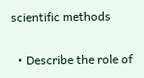scientific methods

  • Describe the role of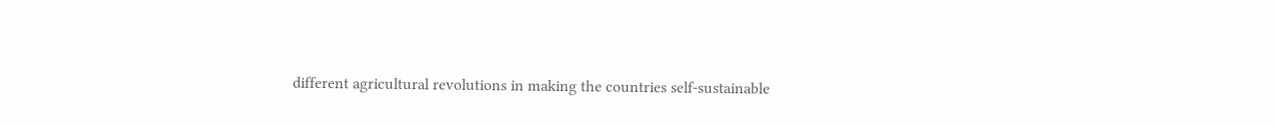different agricultural revolutions in making the countries self-sustainable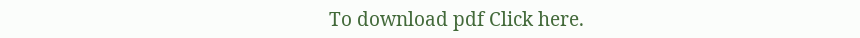To download pdf Click here.